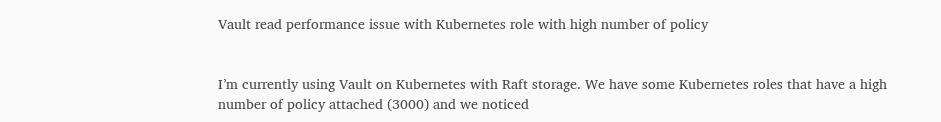Vault read performance issue with Kubernetes role with high number of policy


I’m currently using Vault on Kubernetes with Raft storage. We have some Kubernetes roles that have a high number of policy attached (3000) and we noticed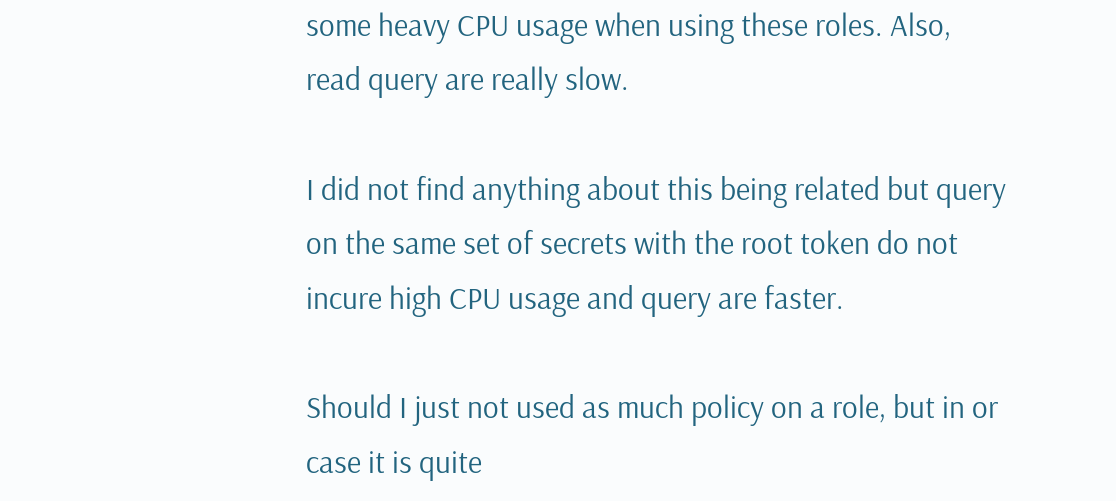some heavy CPU usage when using these roles. Also, read query are really slow.

I did not find anything about this being related but query on the same set of secrets with the root token do not incure high CPU usage and query are faster.

Should I just not used as much policy on a role, but in or case it is quite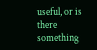useful, or is there something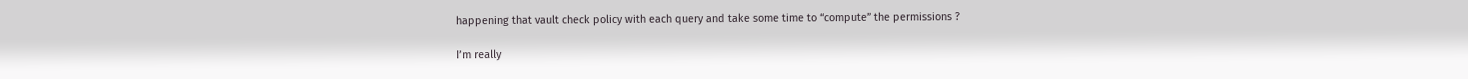happening that vault check policy with each query and take some time to “compute” the permissions ?

I’m really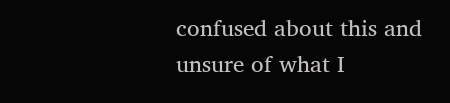confused about this and unsure of what I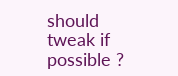should tweak if possible ?